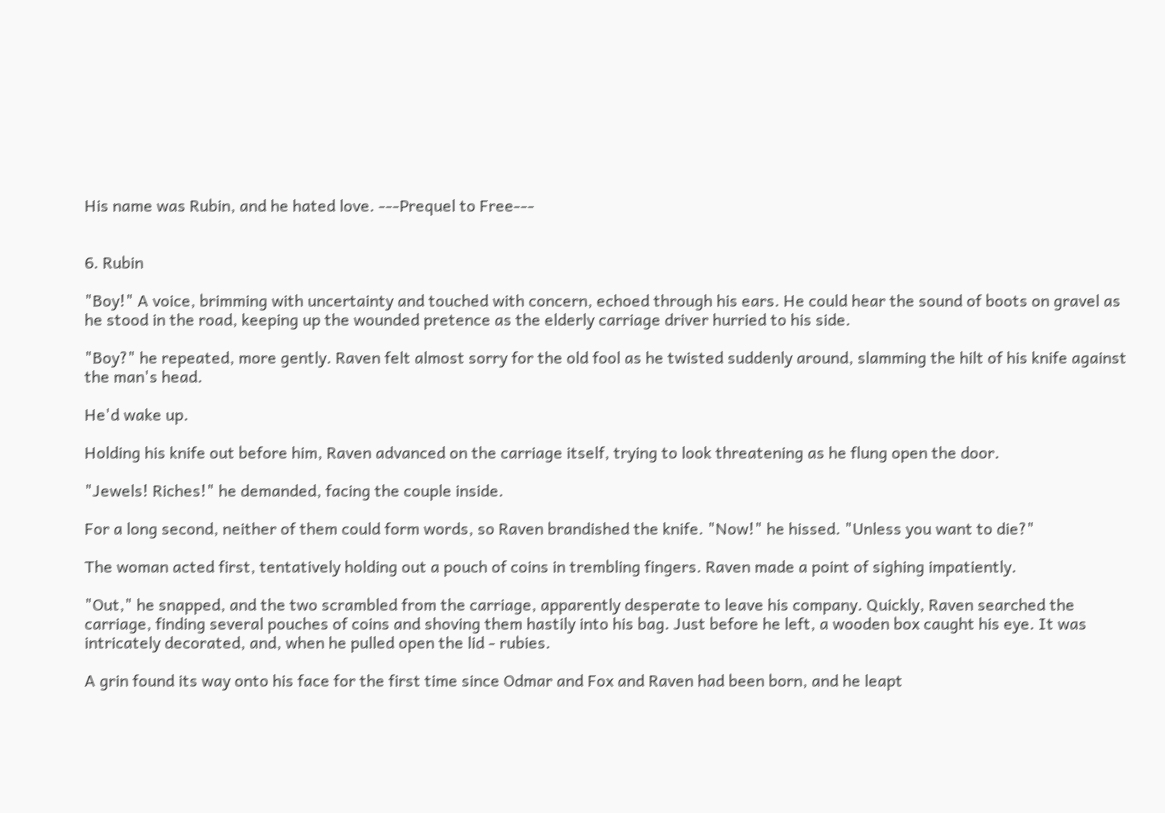His name was Rubin, and he hated love. ---Prequel to Free---


6. Rubin

"Boy!" A voice, brimming with uncertainty and touched with concern, echoed through his ears. He could hear the sound of boots on gravel as he stood in the road, keeping up the wounded pretence as the elderly carriage driver hurried to his side.

"Boy?" he repeated, more gently. Raven felt almost sorry for the old fool as he twisted suddenly around, slamming the hilt of his knife against the man's head.

He'd wake up.

Holding his knife out before him, Raven advanced on the carriage itself, trying to look threatening as he flung open the door.

"Jewels! Riches!" he demanded, facing the couple inside.

For a long second, neither of them could form words, so Raven brandished the knife. "Now!" he hissed. "Unless you want to die?"

The woman acted first, tentatively holding out a pouch of coins in trembling fingers. Raven made a point of sighing impatiently.

"Out," he snapped, and the two scrambled from the carriage, apparently desperate to leave his company. Quickly, Raven searched the carriage, finding several pouches of coins and shoving them hastily into his bag. Just before he left, a wooden box caught his eye. It was intricately decorated, and, when he pulled open the lid - rubies.

A grin found its way onto his face for the first time since Odmar and Fox and Raven had been born, and he leapt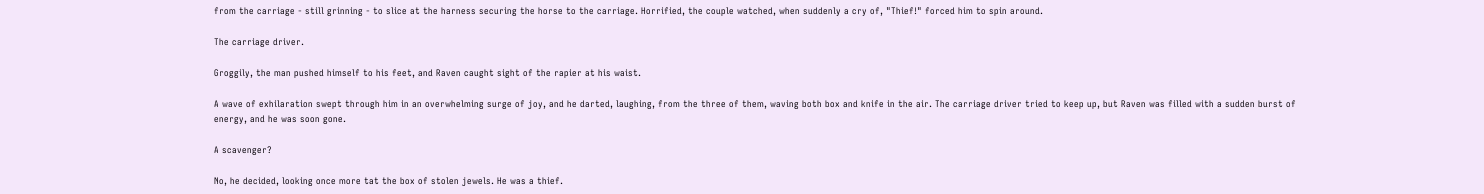from the carriage - still grinning - to slice at the harness securing the horse to the carriage. Horrified, the couple watched, when suddenly a cry of, "Thief!" forced him to spin around.

The carriage driver.

Groggily, the man pushed himself to his feet, and Raven caught sight of the rapier at his waist.

A wave of exhilaration swept through him in an overwhelming surge of joy, and he darted, laughing, from the three of them, waving both box and knife in the air. The carriage driver tried to keep up, but Raven was filled with a sudden burst of energy, and he was soon gone.

A scavenger?

No, he decided, looking once more tat the box of stolen jewels. He was a thief.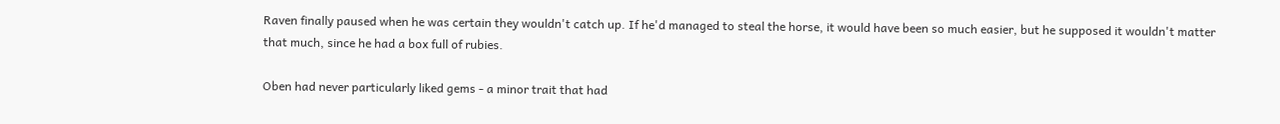Raven finally paused when he was certain they wouldn't catch up. If he'd managed to steal the horse, it would have been so much easier, but he supposed it wouldn't matter that much, since he had a box full of rubies.

Oben had never particularly liked gems - a minor trait that had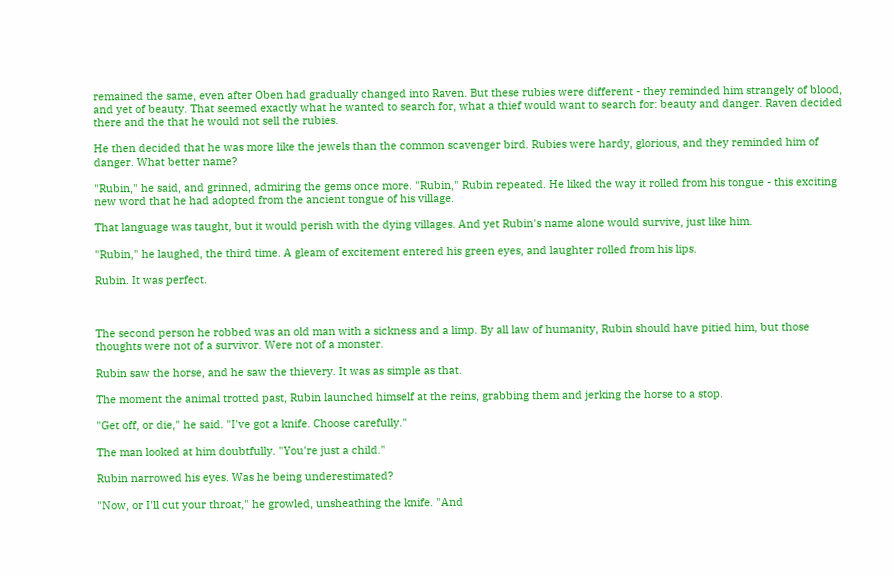remained the same, even after Oben had gradually changed into Raven. But these rubies were different - they reminded him strangely of blood, and yet of beauty. That seemed exactly what he wanted to search for, what a thief would want to search for: beauty and danger. Raven decided there and the that he would not sell the rubies.

He then decided that he was more like the jewels than the common scavenger bird. Rubies were hardy, glorious, and they reminded him of danger. What better name?

"Rubin," he said, and grinned, admiring the gems once more. "Rubin," Rubin repeated. He liked the way it rolled from his tongue - this exciting new word that he had adopted from the ancient tongue of his village.

That language was taught, but it would perish with the dying villages. And yet Rubin's name alone would survive, just like him.

"Rubin," he laughed, the third time. A gleam of excitement entered his green eyes, and laughter rolled from his lips.

Rubin. It was perfect.



The second person he robbed was an old man with a sickness and a limp. By all law of humanity, Rubin should have pitied him, but those thoughts were not of a survivor. Were not of a monster.

Rubin saw the horse, and he saw the thievery. It was as simple as that.

The moment the animal trotted past, Rubin launched himself at the reins, grabbing them and jerking the horse to a stop.

"Get off, or die," he said. "I've got a knife. Choose carefully."

The man looked at him doubtfully. "You're just a child."

Rubin narrowed his eyes. Was he being underestimated?

"Now, or I'll cut your throat," he growled, unsheathing the knife. "And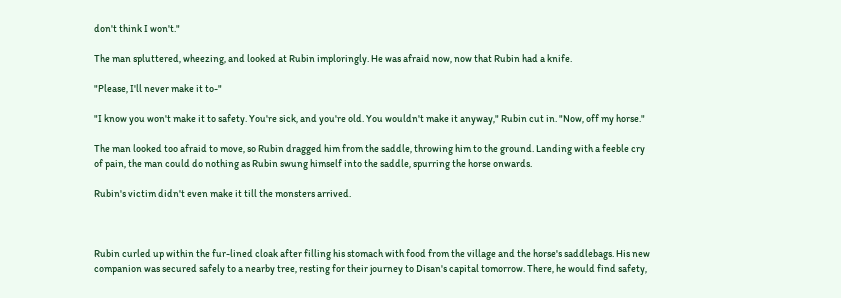don't think I won't."

The man spluttered, wheezing, and looked at Rubin imploringly. He was afraid now, now that Rubin had a knife.

"Please, I'll never make it to-"

"I know you won't make it to safety. You're sick, and you're old. You wouldn't make it anyway," Rubin cut in. "Now, off my horse."

The man looked too afraid to move, so Rubin dragged him from the saddle, throwing him to the ground. Landing with a feeble cry of pain, the man could do nothing as Rubin swung himself into the saddle, spurring the horse onwards.

Rubin's victim didn't even make it till the monsters arrived.



Rubin curled up within the fur-lined cloak after filling his stomach with food from the village and the horse's saddlebags. His new companion was secured safely to a nearby tree, resting for their journey to Disan's capital tomorrow. There, he would find safety,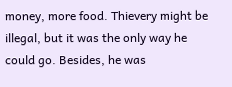money, more food. Thievery might be illegal, but it was the only way he could go. Besides, he was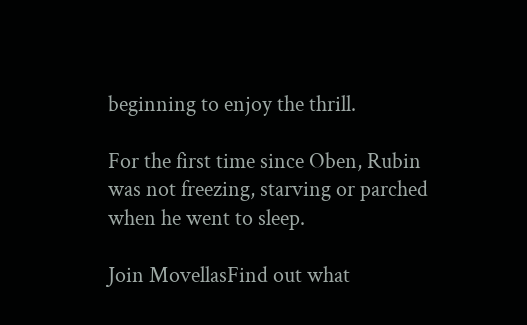beginning to enjoy the thrill.

For the first time since Oben, Rubin was not freezing, starving or parched when he went to sleep.

Join MovellasFind out what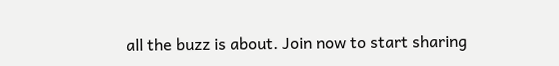all the buzz is about. Join now to start sharing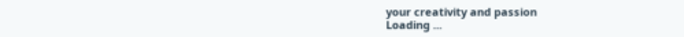your creativity and passion
Loading ...